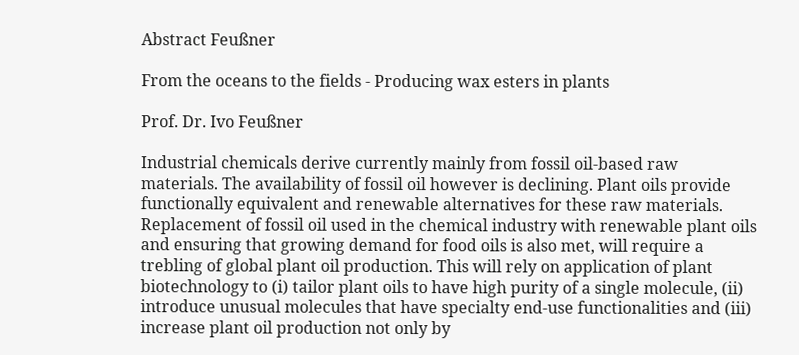Abstract Feußner

From the oceans to the fields - Producing wax esters in plants

Prof. Dr. Ivo Feußner

Industrial chemicals derive currently mainly from fossil oil-based raw materials. The availability of fossil oil however is declining. Plant oils provide functionally equivalent and renewable alternatives for these raw materials. Replacement of fossil oil used in the chemical industry with renewable plant oils and ensuring that growing demand for food oils is also met, will require a trebling of global plant oil production. This will rely on application of plant biotechnology to (i) tailor plant oils to have high purity of a single molecule, (ii) introduce unusual molecules that have specialty end-use functionalities and (iii) increase plant oil production not only by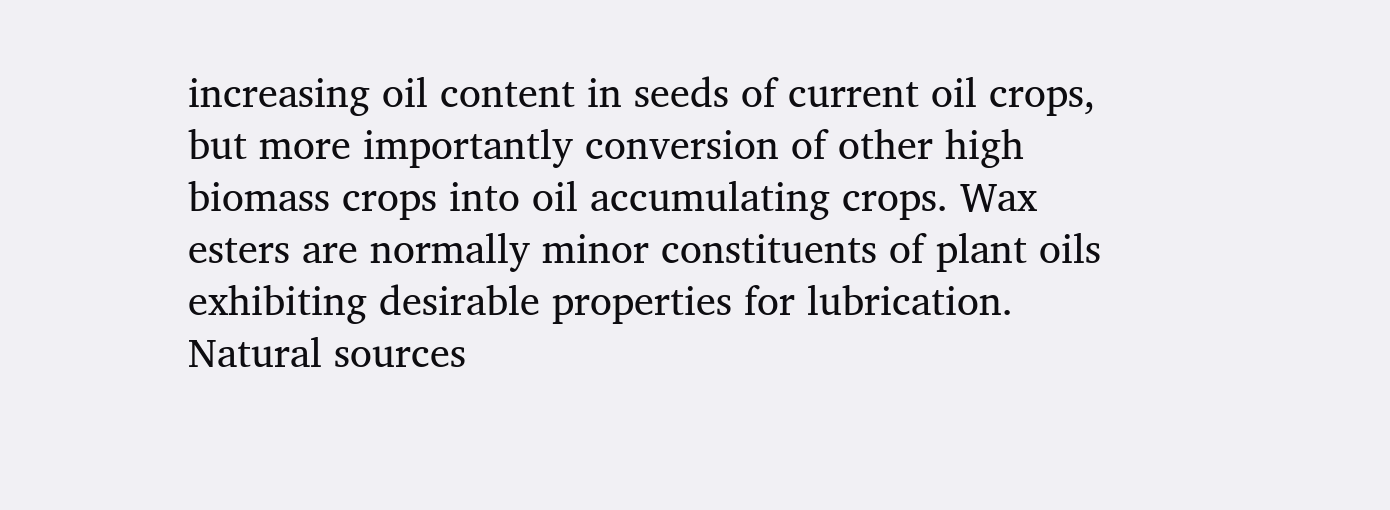increasing oil content in seeds of current oil crops, but more importantly conversion of other high biomass crops into oil accumulating crops. Wax esters are normally minor constituents of plant oils exhibiting desirable properties for lubrication. Natural sources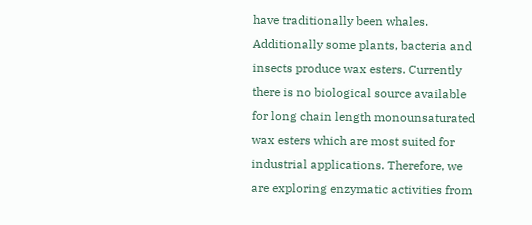have traditionally been whales. Additionally some plants, bacteria and insects produce wax esters. Currently there is no biological source available for long chain length monounsaturated wax esters which are most suited for industrial applications. Therefore, we are exploring enzymatic activities from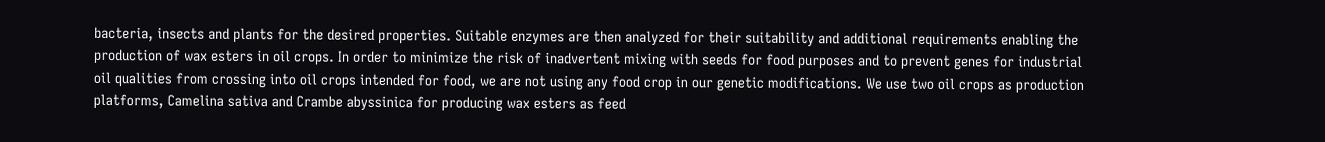bacteria, insects and plants for the desired properties. Suitable enzymes are then analyzed for their suitability and additional requirements enabling the production of wax esters in oil crops. In order to minimize the risk of inadvertent mixing with seeds for food purposes and to prevent genes for industrial oil qualities from crossing into oil crops intended for food, we are not using any food crop in our genetic modifications. We use two oil crops as production platforms, Camelina sativa and Crambe abyssinica for producing wax esters as feed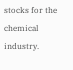stocks for the chemical industry.